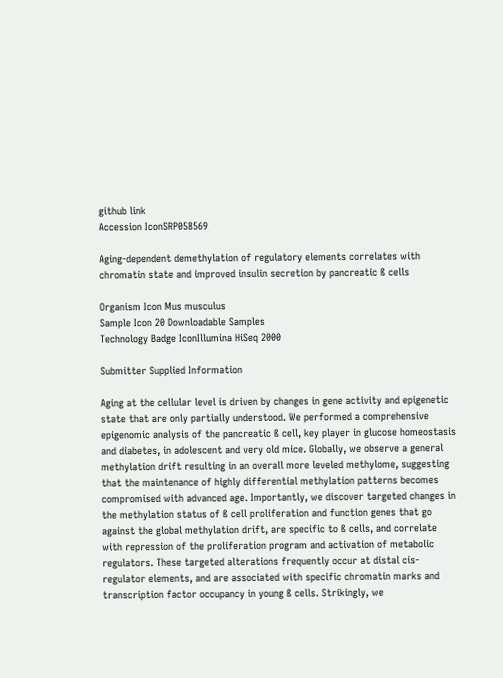github link
Accession IconSRP058569

Aging-dependent demethylation of regulatory elements correlates with chromatin state and improved insulin secretion by pancreatic ß cells

Organism Icon Mus musculus
Sample Icon 20 Downloadable Samples
Technology Badge IconIllumina HiSeq 2000

Submitter Supplied Information

Aging at the cellular level is driven by changes in gene activity and epigenetic state that are only partially understood. We performed a comprehensive epigenomic analysis of the pancreatic ß cell, key player in glucose homeostasis and diabetes, in adolescent and very old mice. Globally, we observe a general methylation drift resulting in an overall more leveled methylome, suggesting that the maintenance of highly differential methylation patterns becomes compromised with advanced age. Importantly, we discover targeted changes in the methylation status of ß cell proliferation and function genes that go against the global methylation drift, are specific to ß cells, and correlate with repression of the proliferation program and activation of metabolic regulators. These targeted alterations frequently occur at distal cis-regulator elements, and are associated with specific chromatin marks and transcription factor occupancy in young ß cells. Strikingly, we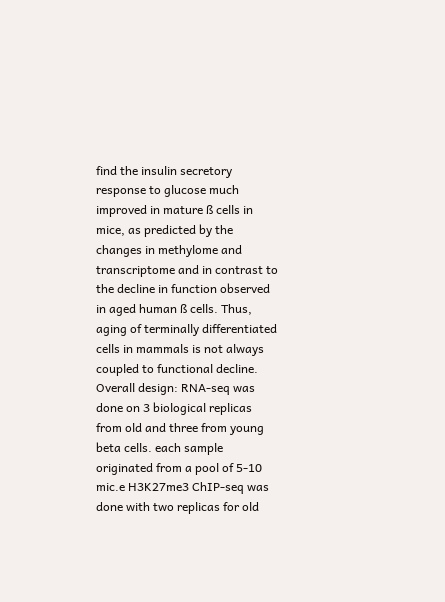find the insulin secretory response to glucose much improved in mature ß cells in mice, as predicted by the changes in methylome and transcriptome and in contrast to the decline in function observed in aged human ß cells. Thus, aging of terminally differentiated cells in mammals is not always coupled to functional decline. Overall design: RNA-seq was done on 3 biological replicas from old and three from young beta cells. each sample originated from a pool of 5-10 mic.e H3K27me3 ChIP-seq was done with two replicas for old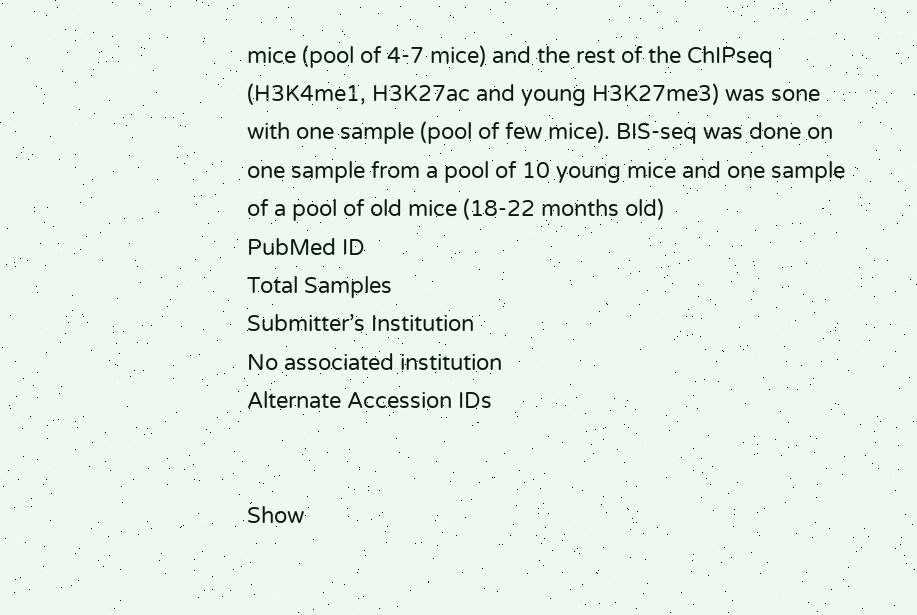mice (pool of 4-7 mice) and the rest of the ChIPseq (H3K4me1, H3K27ac and young H3K27me3) was sone with one sample (pool of few mice). BIS-seq was done on one sample from a pool of 10 young mice and one sample of a pool of old mice (18-22 months old)
PubMed ID
Total Samples
Submitter’s Institution
No associated institution
Alternate Accession IDs


Show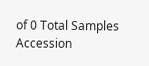of 0 Total Samples
Accession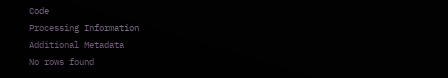Code
Processing Information
Additional Metadata
No rows found